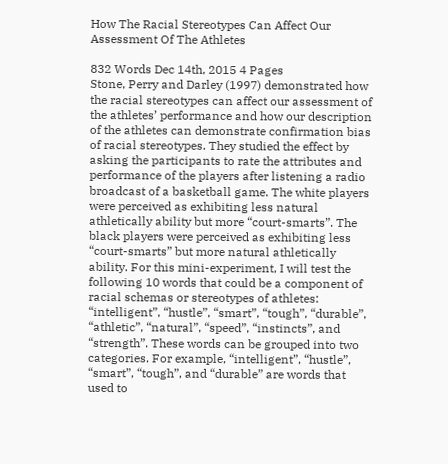How The Racial Stereotypes Can Affect Our Assessment Of The Athletes

832 Words Dec 14th, 2015 4 Pages
Stone, Perry and Darley (1997) demonstrated how the racial stereotypes can affect our assessment of the athletes’ performance and how our description of the athletes can demonstrate confirmation bias of racial stereotypes. They studied the effect by asking the participants to rate the attributes and performance of the players after listening a radio broadcast of a basketball game. The white players were perceived as exhibiting less natural athletically ability but more “court-smarts”. The black players were perceived as exhibiting less “court-smarts” but more natural athletically ability. For this mini-experiment, I will test the following 10 words that could be a component of racial schemas or stereotypes of athletes: “intelligent”, “hustle”, “smart”, “tough”, “durable”, “athletic”, “natural”, “speed”, “instincts”, and “strength”. These words can be grouped into two categories. For example, “intelligent”, “hustle”, “smart”, “tough”, and “durable” are words that used to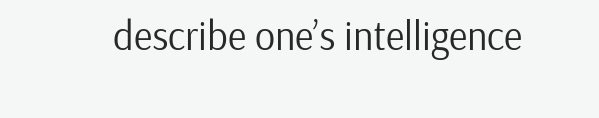describe one’s intelligence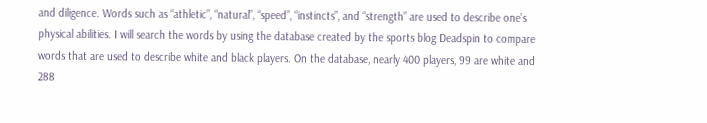and diligence. Words such as “athletic”, “natural”, “speed”, “instincts”, and “strength” are used to describe one’s physical abilities. I will search the words by using the database created by the sports blog Deadspin to compare words that are used to describe white and black players. On the database, nearly 400 players, 99 are white and 288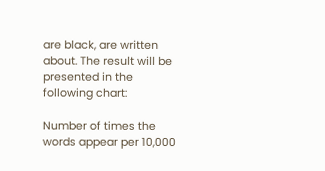are black, are written about. The result will be presented in the following chart:

Number of times the words appear per 10,000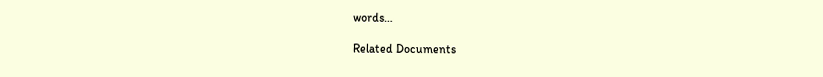words…

Related Documents